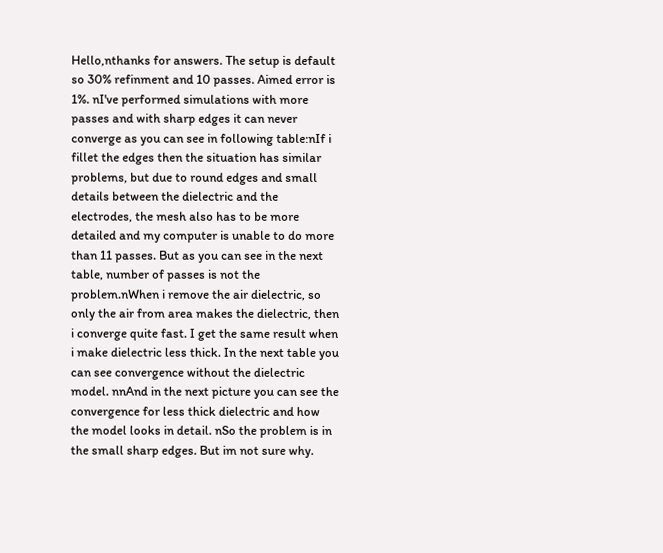Hello,nthanks for answers. The setup is default so 30% refinment and 10 passes. Aimed error is 1%. nI've performed simulations with more passes and with sharp edges it can never converge as you can see in following table:nIf i fillet the edges then the situation has similar problems, but due to round edges and small details between the dielectric and the electrodes, the mesh also has to be more detailed and my computer is unable to do more than 11 passes. But as you can see in the next table, number of passes is not the problem.nWhen i remove the air dielectric, so only the air from area makes the dielectric, then i converge quite fast. I get the same result when i make dielectric less thick. In the next table you can see convergence without the dielectric model. nnAnd in the next picture you can see the convergence for less thick dielectric and how the model looks in detail. nSo the problem is in the small sharp edges. But im not sure why.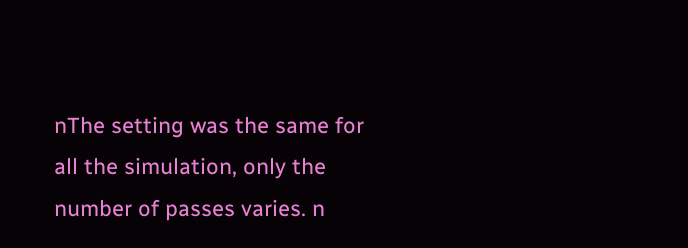nThe setting was the same for all the simulation, only the number of passes varies. n